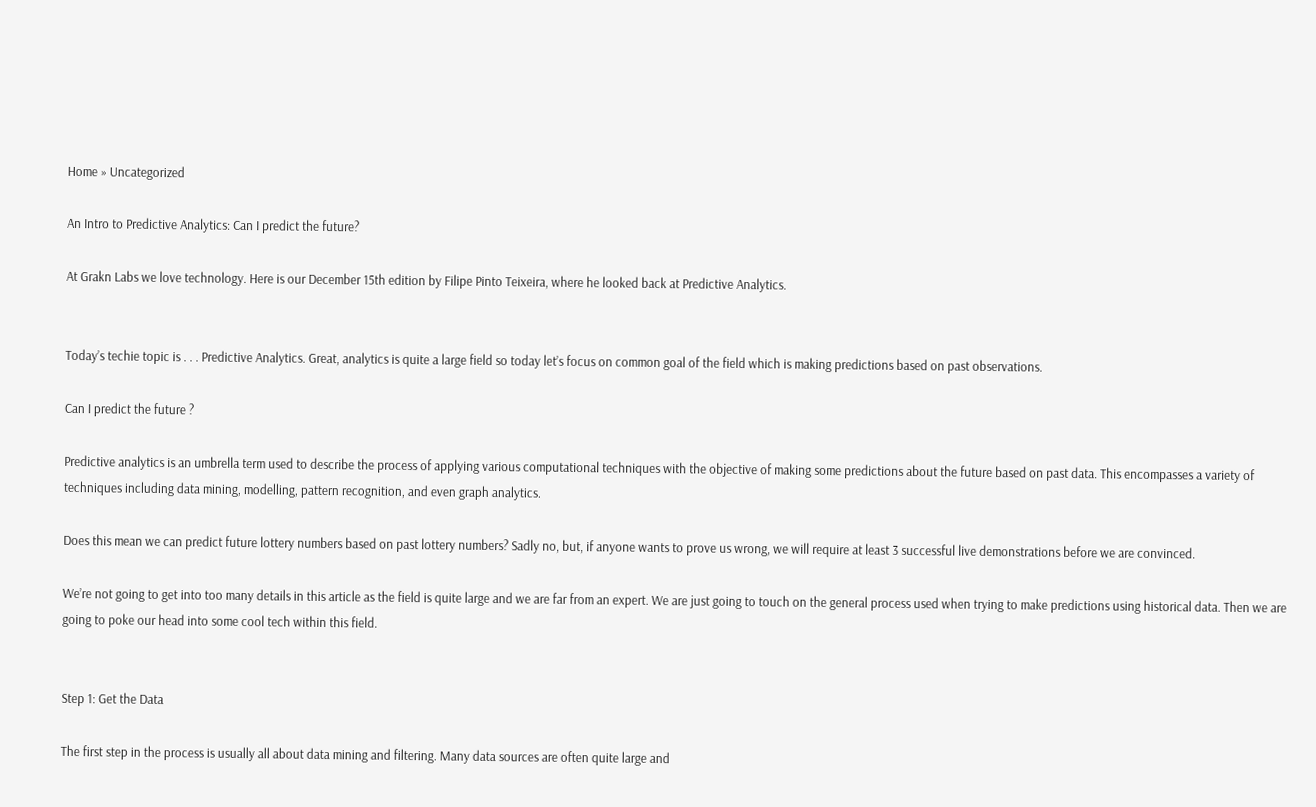Home » Uncategorized

An Intro to Predictive Analytics: Can I predict the future?

At Grakn Labs we love technology. Here is our December 15th edition by Filipe Pinto Teixeira, where he looked back at Predictive Analytics.


Today’s techie topic is . . . Predictive Analytics. Great, analytics is quite a large field so today let’s focus on common goal of the field which is making predictions based on past observations.

Can I predict the future ?

Predictive analytics is an umbrella term used to describe the process of applying various computational techniques with the objective of making some predictions about the future based on past data. This encompasses a variety of techniques including data mining, modelling, pattern recognition, and even graph analytics.

Does this mean we can predict future lottery numbers based on past lottery numbers? Sadly no, but, if anyone wants to prove us wrong, we will require at least 3 successful live demonstrations before we are convinced.

We’re not going to get into too many details in this article as the field is quite large and we are far from an expert. We are just going to touch on the general process used when trying to make predictions using historical data. Then we are going to poke our head into some cool tech within this field.


Step 1: Get the Data

The first step in the process is usually all about data mining and filtering. Many data sources are often quite large and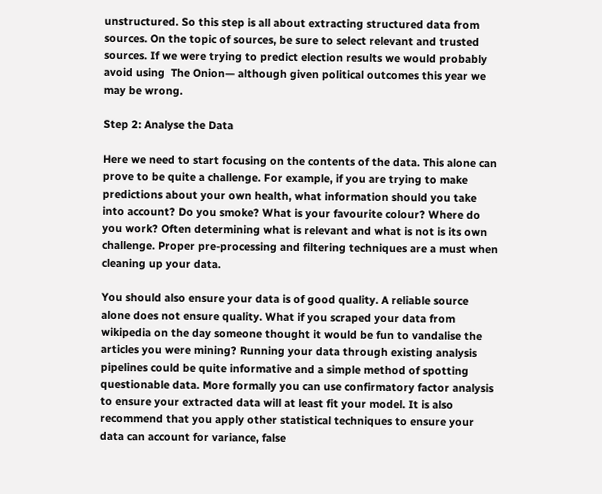unstructured. So this step is all about extracting structured data from sources. On the topic of sources, be sure to select relevant and trusted sources. If we were trying to predict election results we would probably avoid using  The Onion— although given political outcomes this year we may be wrong.

Step 2: Analyse the Data

Here we need to start focusing on the contents of the data. This alone can prove to be quite a challenge. For example, if you are trying to make predictions about your own health, what information should you take into account? Do you smoke? What is your favourite colour? Where do you work? Often determining what is relevant and what is not is its own challenge. Proper pre-processing and filtering techniques are a must when cleaning up your data.

You should also ensure your data is of good quality. A reliable source alone does not ensure quality. What if you scraped your data from wikipedia on the day someone thought it would be fun to vandalise the articles you were mining? Running your data through existing analysis pipelines could be quite informative and a simple method of spotting questionable data. More formally you can use confirmatory factor analysis to ensure your extracted data will at least fit your model. It is also recommend that you apply other statistical techniques to ensure your data can account for variance, false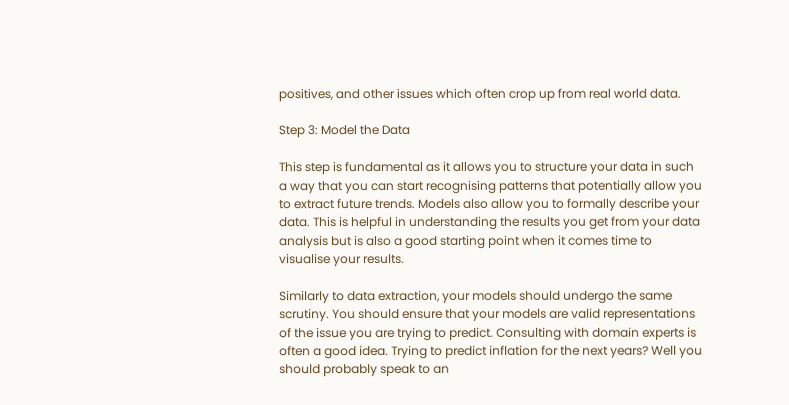positives, and other issues which often crop up from real world data.

Step 3: Model the Data

This step is fundamental as it allows you to structure your data in such a way that you can start recognising patterns that potentially allow you to extract future trends. Models also allow you to formally describe your data. This is helpful in understanding the results you get from your data analysis but is also a good starting point when it comes time to visualise your results.

Similarly to data extraction, your models should undergo the same scrutiny. You should ensure that your models are valid representations of the issue you are trying to predict. Consulting with domain experts is often a good idea. Trying to predict inflation for the next years? Well you should probably speak to an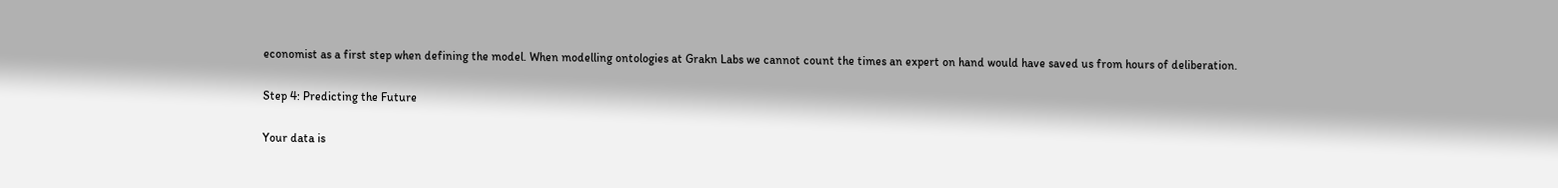economist as a first step when defining the model. When modelling ontologies at Grakn Labs we cannot count the times an expert on hand would have saved us from hours of deliberation.

Step 4: Predicting the Future

Your data is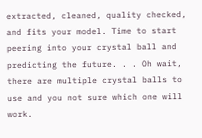extracted, cleaned, quality checked, and fits your model. Time to start peering into your crystal ball and predicting the future. . . Oh wait, there are multiple crystal balls to use and you not sure which one will work.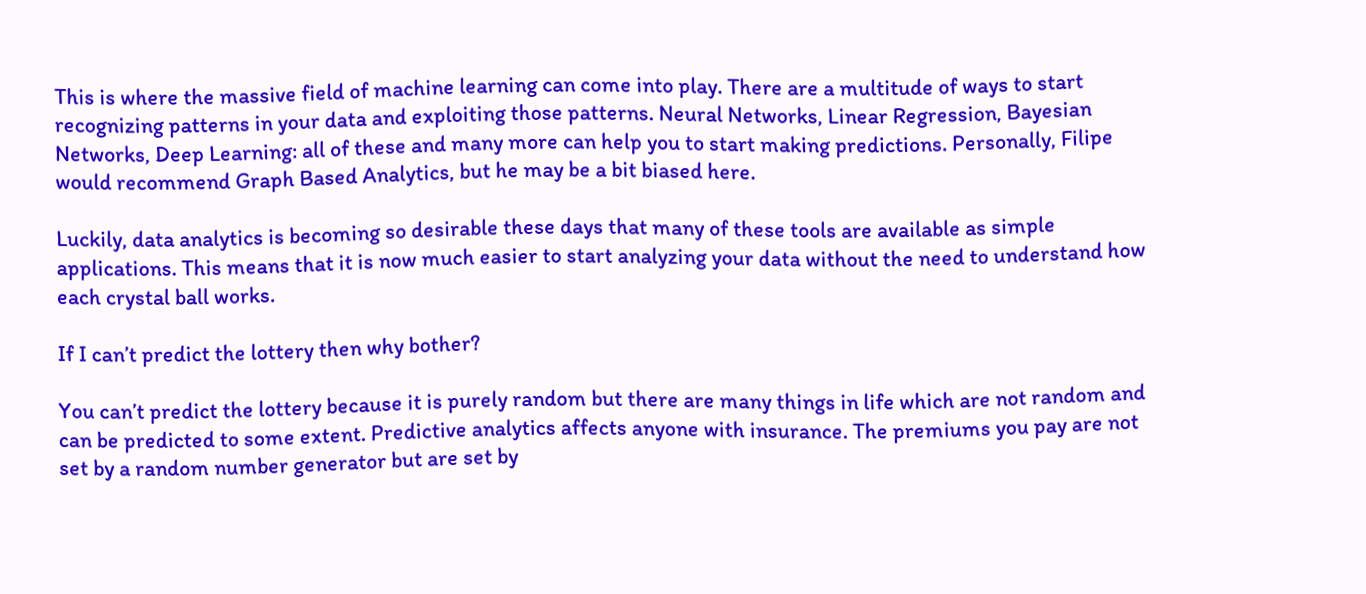This is where the massive field of machine learning can come into play. There are a multitude of ways to start recognizing patterns in your data and exploiting those patterns. Neural Networks, Linear Regression, Bayesian Networks, Deep Learning: all of these and many more can help you to start making predictions. Personally, Filipe would recommend Graph Based Analytics, but he may be a bit biased here.

Luckily, data analytics is becoming so desirable these days that many of these tools are available as simple applications. This means that it is now much easier to start analyzing your data without the need to understand how each crystal ball works.

If I can’t predict the lottery then why bother?

You can’t predict the lottery because it is purely random but there are many things in life which are not random and can be predicted to some extent. Predictive analytics affects anyone with insurance. The premiums you pay are not set by a random number generator but are set by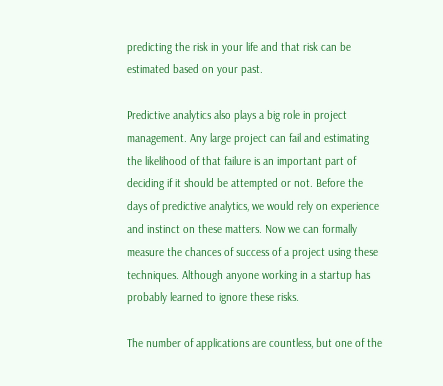predicting the risk in your life and that risk can be estimated based on your past.

Predictive analytics also plays a big role in project management. Any large project can fail and estimating the likelihood of that failure is an important part of deciding if it should be attempted or not. Before the days of predictive analytics, we would rely on experience and instinct on these matters. Now we can formally measure the chances of success of a project using these techniques. Although anyone working in a startup has probably learned to ignore these risks.

The number of applications are countless, but one of the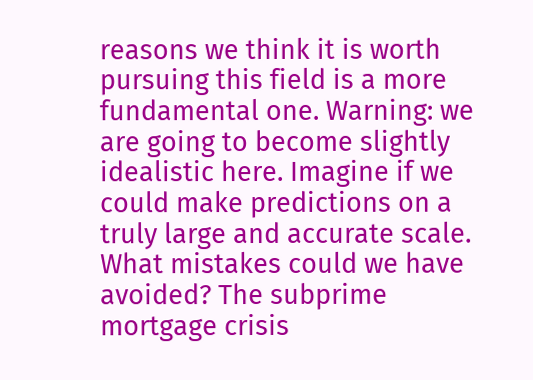reasons we think it is worth pursuing this field is a more fundamental one. Warning: we are going to become slightly idealistic here. Imagine if we could make predictions on a truly large and accurate scale. What mistakes could we have avoided? The subprime mortgage crisis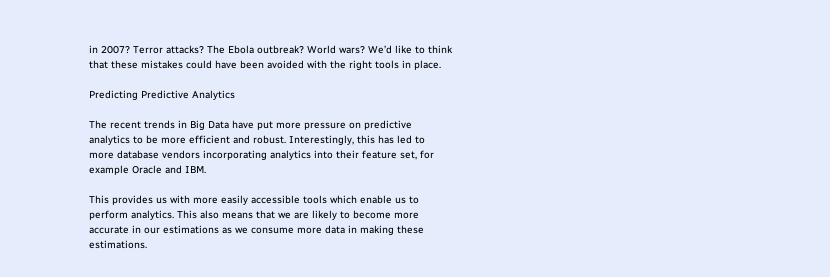in 2007? Terror attacks? The Ebola outbreak? World wars? We’d like to think that these mistakes could have been avoided with the right tools in place.

Predicting Predictive Analytics

The recent trends in Big Data have put more pressure on predictive analytics to be more efficient and robust. Interestingly, this has led to more database vendors incorporating analytics into their feature set, for example Oracle and IBM.

This provides us with more easily accessible tools which enable us to perform analytics. This also means that we are likely to become more accurate in our estimations as we consume more data in making these estimations.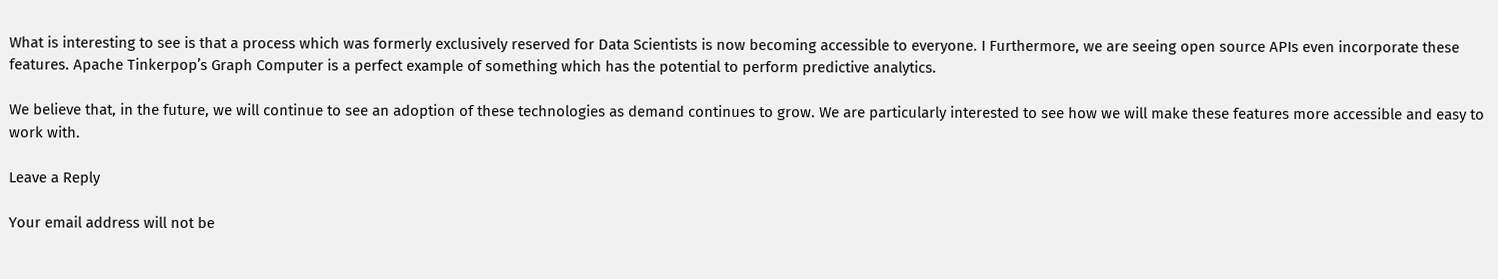What is interesting to see is that a process which was formerly exclusively reserved for Data Scientists is now becoming accessible to everyone. I Furthermore, we are seeing open source APIs even incorporate these features. Apache Tinkerpop’s Graph Computer is a perfect example of something which has the potential to perform predictive analytics.

We believe that, in the future, we will continue to see an adoption of these technologies as demand continues to grow. We are particularly interested to see how we will make these features more accessible and easy to work with.

Leave a Reply

Your email address will not be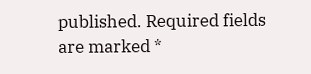published. Required fields are marked *